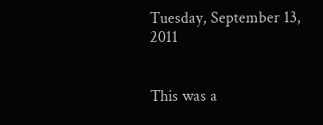Tuesday, September 13, 2011


This was a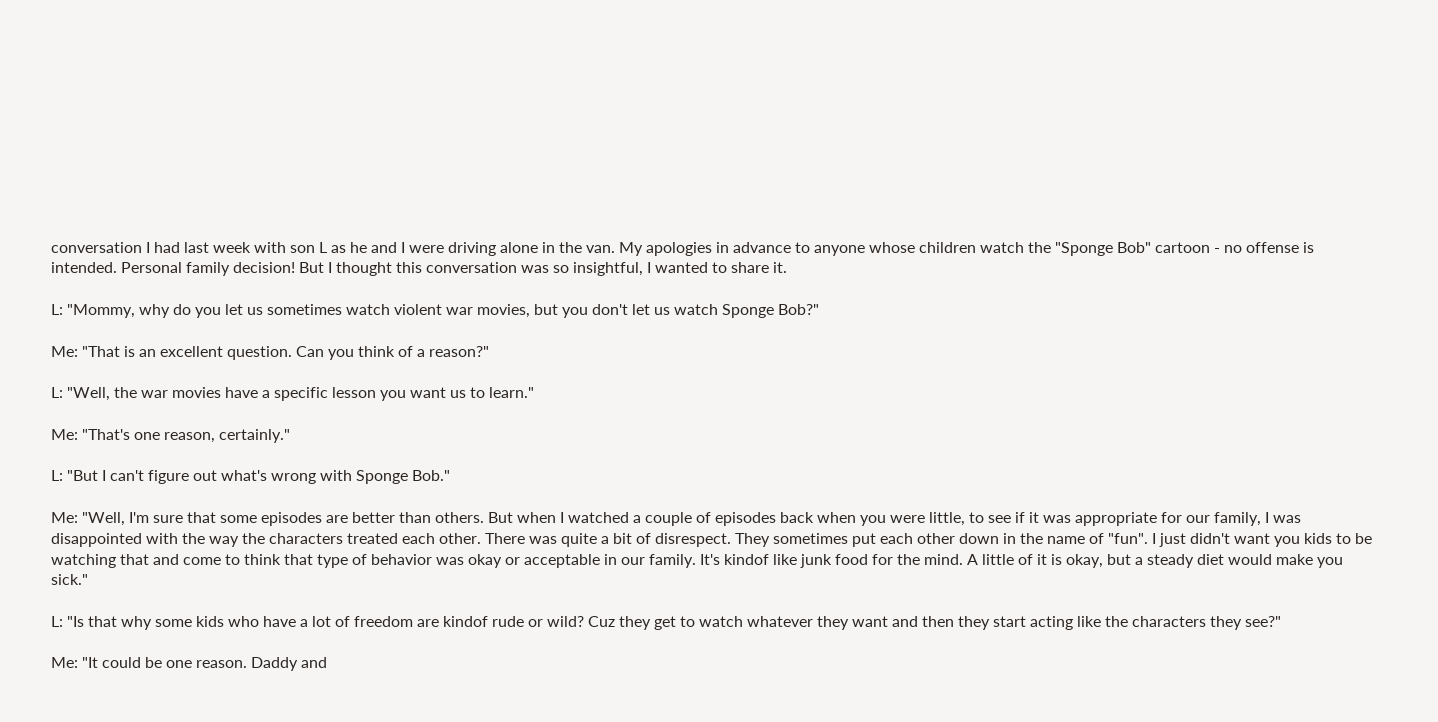conversation I had last week with son L as he and I were driving alone in the van. My apologies in advance to anyone whose children watch the "Sponge Bob" cartoon - no offense is intended. Personal family decision! But I thought this conversation was so insightful, I wanted to share it.

L: "Mommy, why do you let us sometimes watch violent war movies, but you don't let us watch Sponge Bob?"

Me: "That is an excellent question. Can you think of a reason?"

L: "Well, the war movies have a specific lesson you want us to learn."

Me: "That's one reason, certainly."

L: "But I can't figure out what's wrong with Sponge Bob."

Me: "Well, I'm sure that some episodes are better than others. But when I watched a couple of episodes back when you were little, to see if it was appropriate for our family, I was disappointed with the way the characters treated each other. There was quite a bit of disrespect. They sometimes put each other down in the name of "fun". I just didn't want you kids to be watching that and come to think that type of behavior was okay or acceptable in our family. It's kindof like junk food for the mind. A little of it is okay, but a steady diet would make you sick."

L: "Is that why some kids who have a lot of freedom are kindof rude or wild? Cuz they get to watch whatever they want and then they start acting like the characters they see?"

Me: "It could be one reason. Daddy and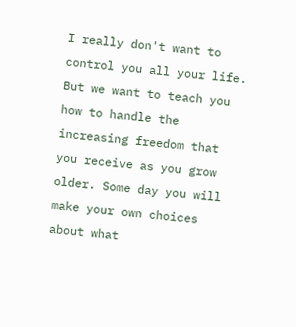I really don't want to control you all your life. But we want to teach you how to handle the increasing freedom that you receive as you grow older. Some day you will make your own choices about what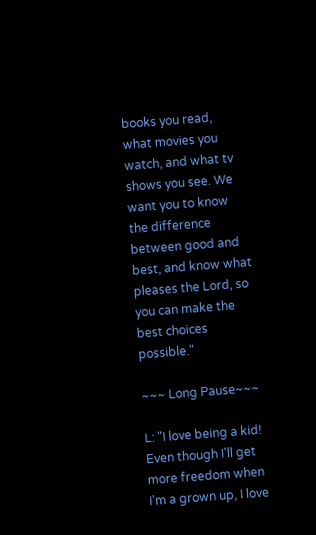books you read, what movies you watch, and what tv shows you see. We want you to know the difference between good and best, and know what pleases the Lord, so you can make the best choices possible."

~~~ Long Pause~~~

L: "I love being a kid! Even though I'll get more freedom when I'm a grown up, I love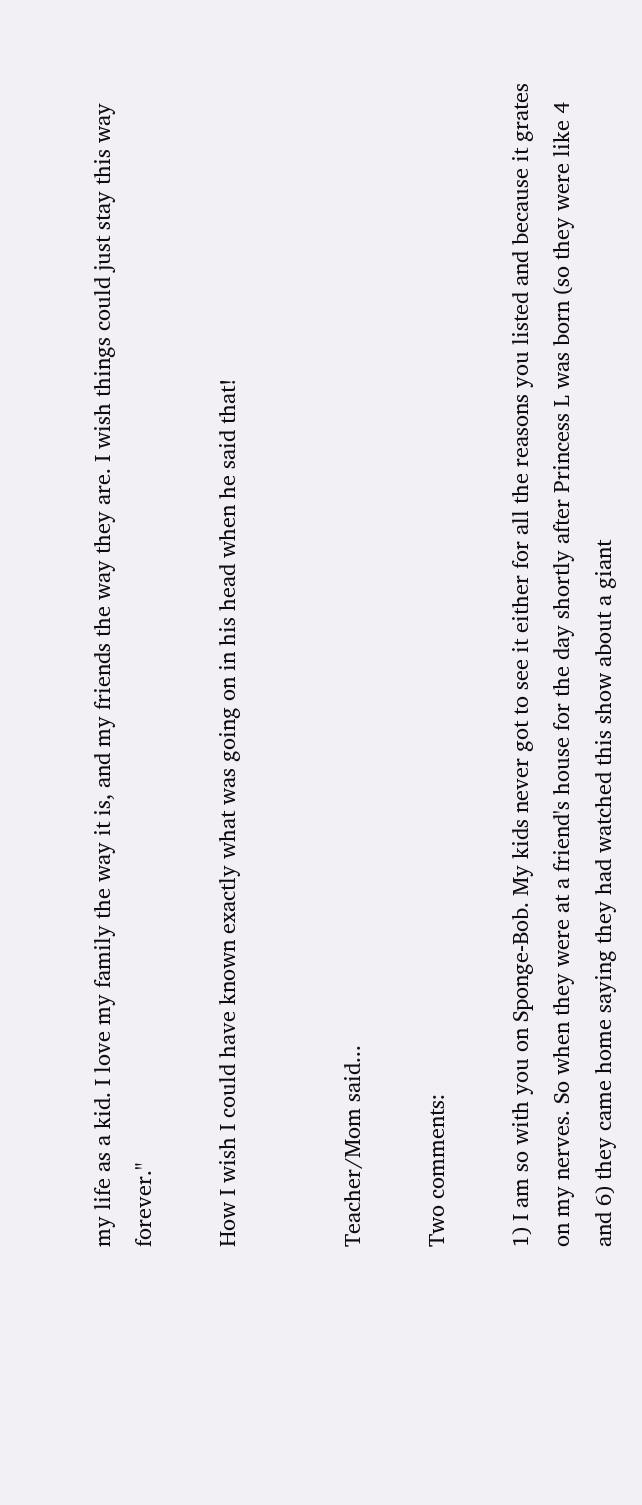my life as a kid. I love my family the way it is, and my friends the way they are. I wish things could just stay this way forever."

How I wish I could have known exactly what was going on in his head when he said that!


Teacher/Mom said...

Two comments:

1) I am so with you on Sponge-Bob. My kids never got to see it either for all the reasons you listed and because it grates on my nerves. So when they were at a friend's house for the day shortly after Princess L was born (so they were like 4 and 6) they came home saying they had watched this show about a giant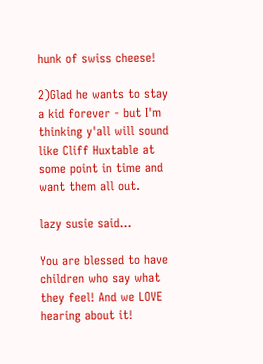hunk of swiss cheese!

2)Glad he wants to stay a kid forever - but I'm thinking y'all will sound like Cliff Huxtable at some point in time and want them all out.

lazy susie said...

You are blessed to have children who say what they feel! And we LOVE hearing about it!